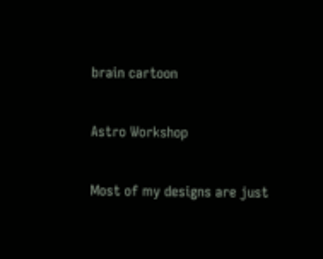brain cartoon

Astro Workshop

Most of my designs are just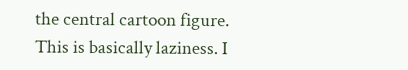the central cartoon figure. This is basically laziness. I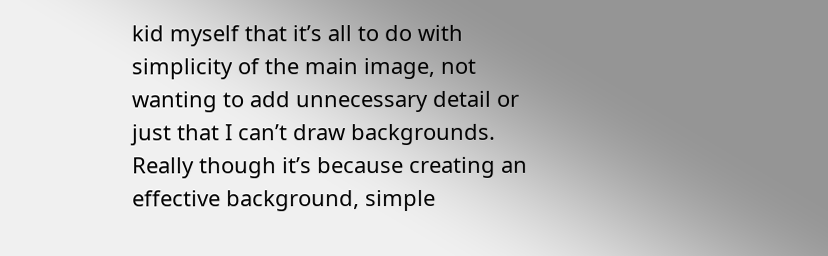kid myself that it’s all to do with simplicity of the main image, not wanting to add unnecessary detail or just that I can’t draw backgrounds. Really though it’s because creating an effective background, simple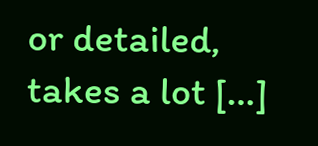or detailed, takes a lot […]